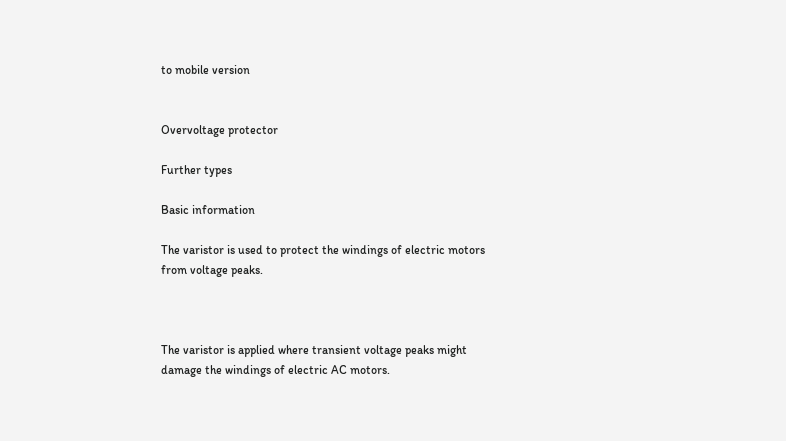to mobile version


Overvoltage protector

Further types

Basic information

The varistor is used to protect the windings of electric motors from voltage peaks.



The varistor is applied where transient voltage peaks might damage the windings of electric AC motors.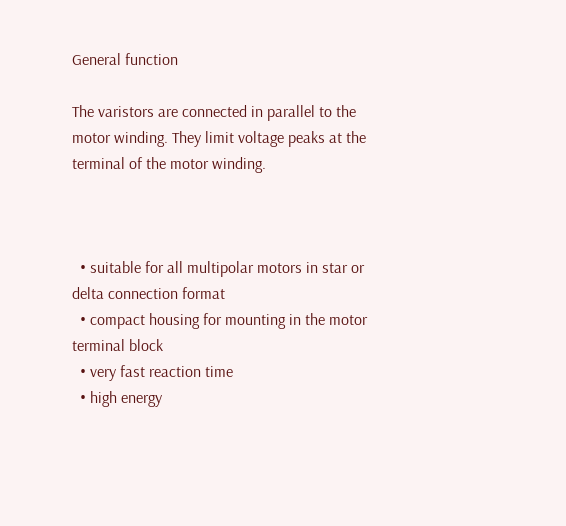General function

The varistors are connected in parallel to the motor winding. They limit voltage peaks at the terminal of the motor winding.



  • suitable for all multipolar motors in star or delta connection format
  • compact housing for mounting in the motor terminal block
  • very fast reaction time
  • high energy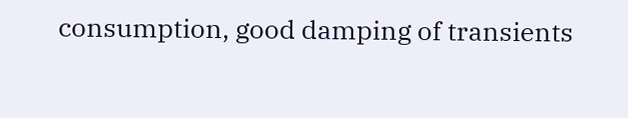consumption, good damping of transients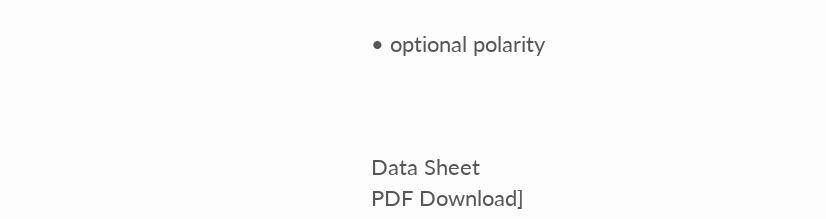• optional polarity



Data Sheet
PDF Download]